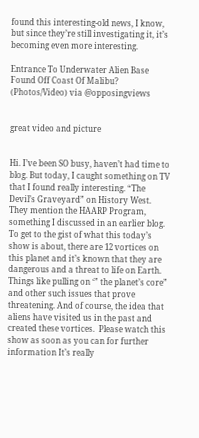found this interesting-old news, I know, but since they’re still investigating it, it’s becoming even more interesting.

Entrance To Underwater Alien Base Found Off Coast Of Malibu? (Photos/Video) via @opposingviews


great video and picture


Hi. I’ve been SO busy, haven’t had time to blog. But today, I caught something on TV that I found really interesting. “The Devil’s Graveyard” on History West. They mention the HAARP Program, something I discussed in an earlier blog. To get to the gist of what this today’s show is about, there are 12 vortices on this planet and it’s known that they are dangerous and a threat to life on Earth. Things like pulling on ‘” the planet’s core” and other such issues that prove threatening. And of course, the idea that aliens have visited us in the past and created these vortices.  Please watch this show as soon as you can for further information It’s really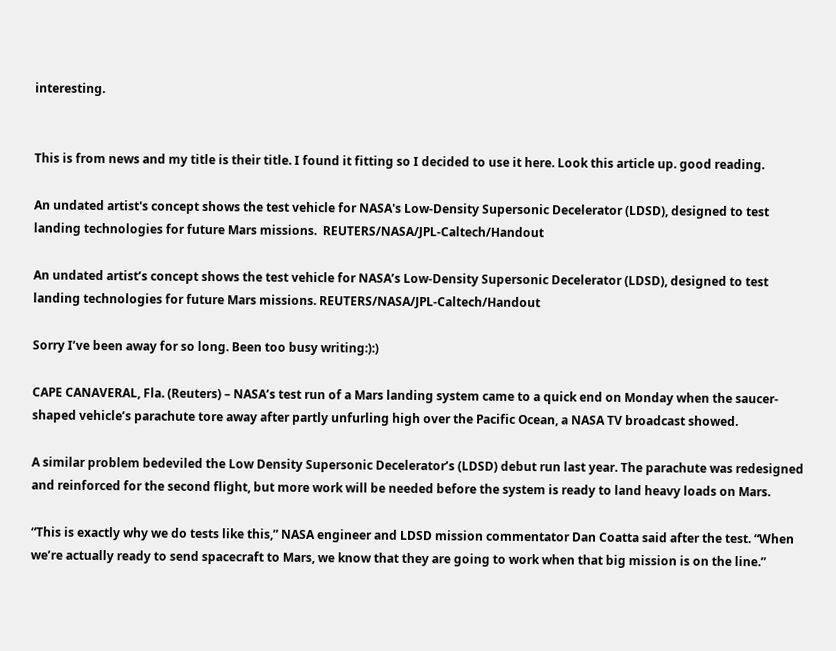interesting.


This is from news and my title is their title. I found it fitting so I decided to use it here. Look this article up. good reading.

An undated artist's concept shows the test vehicle for NASA's Low-Density Supersonic Decelerator (LDSD), designed to test landing technologies for future Mars missions.  REUTERS/NASA/JPL-Caltech/Handout

An undated artist’s concept shows the test vehicle for NASA’s Low-Density Supersonic Decelerator (LDSD), designed to test landing technologies for future Mars missions. REUTERS/NASA/JPL-Caltech/Handout

Sorry I’ve been away for so long. Been too busy writing:):)

CAPE CANAVERAL, Fla. (Reuters) – NASA’s test run of a Mars landing system came to a quick end on Monday when the saucer-shaped vehicle’s parachute tore away after partly unfurling high over the Pacific Ocean, a NASA TV broadcast showed.

A similar problem bedeviled the Low Density Supersonic Decelerator’s (LDSD) debut run last year. The parachute was redesigned and reinforced for the second flight, but more work will be needed before the system is ready to land heavy loads on Mars.

“This is exactly why we do tests like this,” NASA engineer and LDSD mission commentator Dan Coatta said after the test. “When we’re actually ready to send spacecraft to Mars, we know that they are going to work when that big mission is on the line.”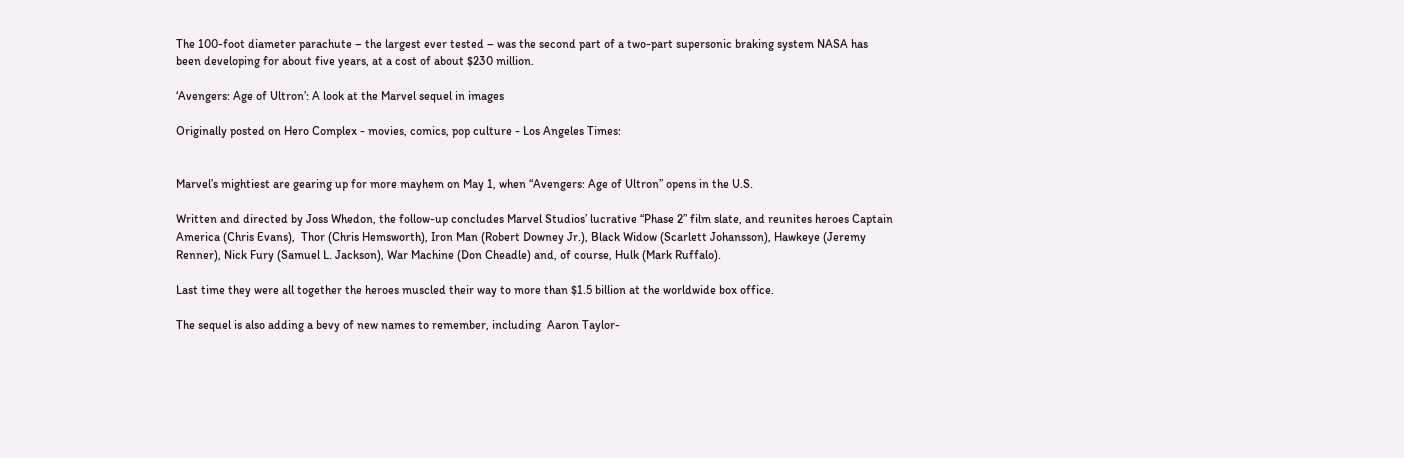The 100-foot diameter parachute – the largest ever tested – was the second part of a two-part supersonic braking system NASA has been developing for about five years, at a cost of about $230 million.

‘Avengers: Age of Ultron’: A look at the Marvel sequel in images

Originally posted on Hero Complex - movies, comics, pop culture - Los Angeles Times:


Marvel’s mightiest are gearing up for more mayhem on May 1, when “Avengers: Age of Ultron” opens in the U.S.

Written and directed by Joss Whedon, the follow-up concludes Marvel Studios’ lucrative “Phase 2” film slate, and reunites heroes Captain America (Chris Evans),  Thor (Chris Hemsworth), Iron Man (Robert Downey Jr.), Black Widow (Scarlett Johansson), Hawkeye (Jeremy Renner), Nick Fury (Samuel L. Jackson), War Machine (Don Cheadle) and, of course, Hulk (Mark Ruffalo).

Last time they were all together the heroes muscled their way to more than $1.5 billion at the worldwide box office.

The sequel is also adding a bevy of new names to remember, including  Aaron Taylor-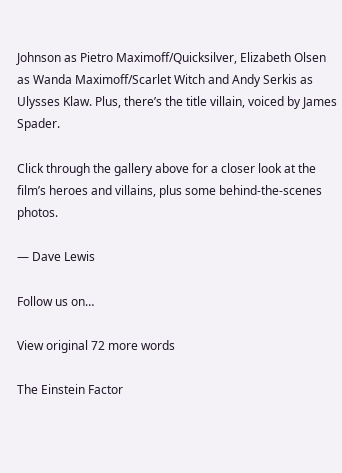Johnson as Pietro Maximoff/Quicksilver, Elizabeth Olsen as Wanda Maximoff/Scarlet Witch and Andy Serkis as Ulysses Klaw. Plus, there’s the title villain, voiced by James Spader.

Click through the gallery above for a closer look at the film’s heroes and villains, plus some behind-the-scenes photos.

— Dave Lewis

Follow us on…

View original 72 more words

The Einstein Factor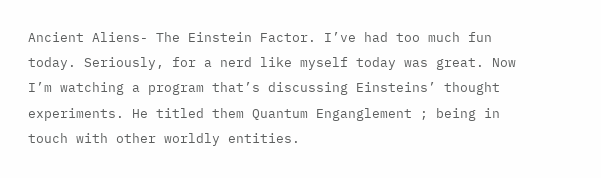Ancient Aliens- The Einstein Factor. I’ve had too much fun today. Seriously, for a nerd like myself today was great. Now I’m watching a program that’s discussing Einsteins’ thought experiments. He titled them Quantum Enganglement ; being in touch with other worldly entities.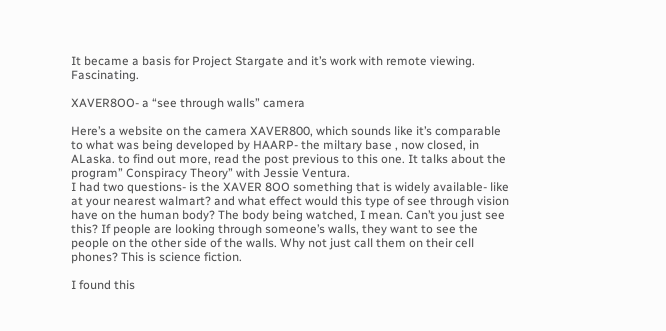It became a basis for Project Stargate and it’s work with remote viewing. Fascinating.

XAVER8OO- a “see through walls” camera

Here’s a website on the camera XAVER800, which sounds like it’s comparable to what was being developed by HAARP- the miltary base , now closed, in ALaska. to find out more, read the post previous to this one. It talks about the program” Conspiracy Theory” with Jessie Ventura.
I had two questions- is the XAVER 8OO something that is widely available- like at your nearest walmart? and what effect would this type of see through vision have on the human body? The body being watched, I mean. Can’t you just see this? If people are looking through someone’s walls, they want to see the people on the other side of the walls. Why not just call them on their cell phones? This is science fiction.

I found this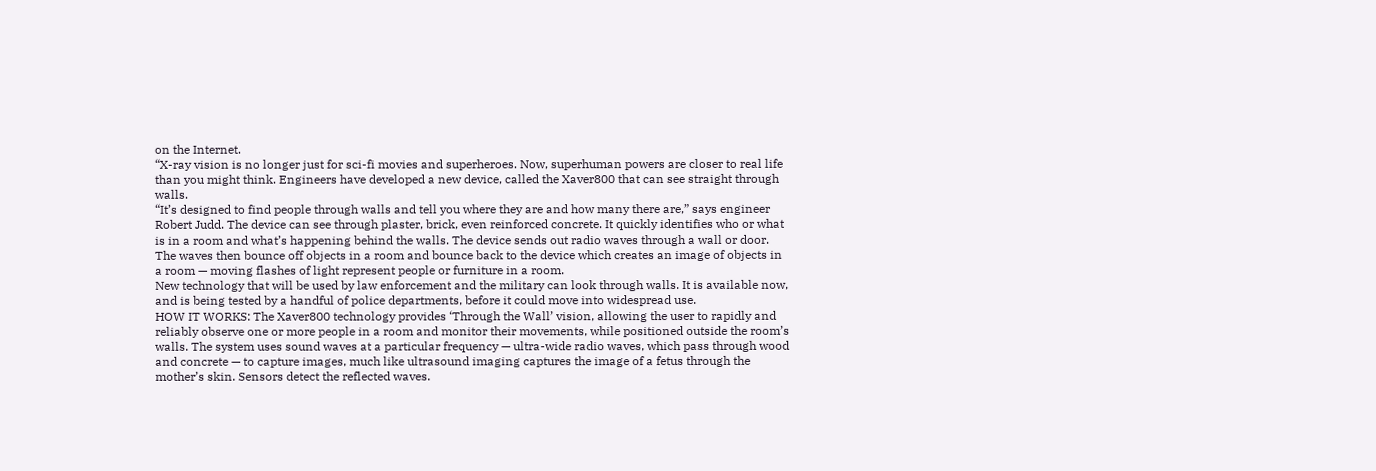on the Internet.
“X-ray vision is no longer just for sci-fi movies and superheroes. Now, superhuman powers are closer to real life than you might think. Engineers have developed a new device, called the Xaver800 that can see straight through walls.
“It’s designed to find people through walls and tell you where they are and how many there are,” says engineer Robert Judd. The device can see through plaster, brick, even reinforced concrete. It quickly identifies who or what is in a room and what’s happening behind the walls. The device sends out radio waves through a wall or door. The waves then bounce off objects in a room and bounce back to the device which creates an image of objects in a room — moving flashes of light represent people or furniture in a room.
New technology that will be used by law enforcement and the military can look through walls. It is available now, and is being tested by a handful of police departments, before it could move into widespread use.
HOW IT WORKS: The Xaver800 technology provides ‘Through the Wall’ vision, allowing the user to rapidly and reliably observe one or more people in a room and monitor their movements, while positioned outside the room’s walls. The system uses sound waves at a particular frequency — ultra-wide radio waves, which pass through wood and concrete — to capture images, much like ultrasound imaging captures the image of a fetus through the mother’s skin. Sensors detect the reflected waves.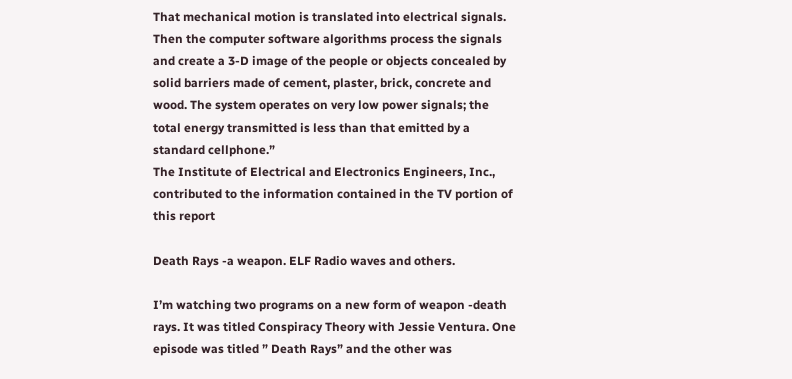That mechanical motion is translated into electrical signals. Then the computer software algorithms process the signals and create a 3-D image of the people or objects concealed by solid barriers made of cement, plaster, brick, concrete and wood. The system operates on very low power signals; the total energy transmitted is less than that emitted by a standard cellphone.”
The Institute of Electrical and Electronics Engineers, Inc., contributed to the information contained in the TV portion of this report

Death Rays -a weapon. ELF Radio waves and others.

I’m watching two programs on a new form of weapon -death rays. It was titled Conspiracy Theory with Jessie Ventura. One episode was titled ” Death Rays” and the other was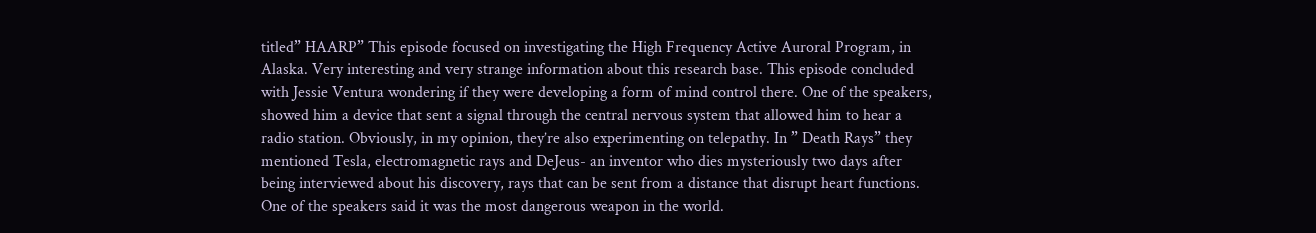titled” HAARP” This episode focused on investigating the High Frequency Active Auroral Program, in Alaska. Very interesting and very strange information about this research base. This episode concluded with Jessie Ventura wondering if they were developing a form of mind control there. One of the speakers, showed him a device that sent a signal through the central nervous system that allowed him to hear a radio station. Obviously, in my opinion, they’re also experimenting on telepathy. In ” Death Rays” they mentioned Tesla, electromagnetic rays and DeJeus- an inventor who dies mysteriously two days after being interviewed about his discovery, rays that can be sent from a distance that disrupt heart functions. One of the speakers said it was the most dangerous weapon in the world.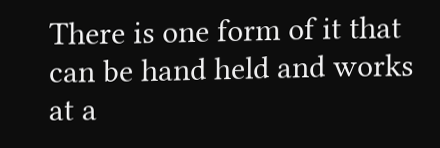There is one form of it that can be hand held and works at a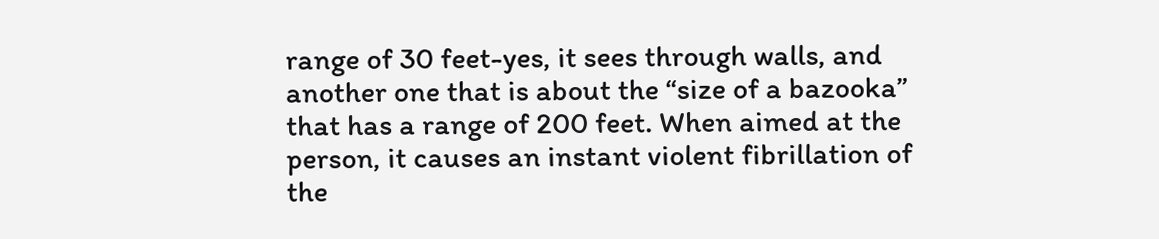range of 30 feet-yes, it sees through walls, and another one that is about the “size of a bazooka” that has a range of 200 feet. When aimed at the person, it causes an instant violent fibrillation of the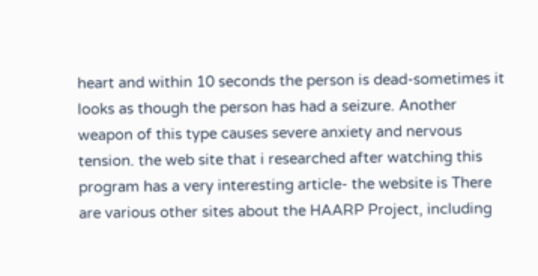heart and within 10 seconds the person is dead-sometimes it looks as though the person has had a seizure. Another weapon of this type causes severe anxiety and nervous tension. the web site that i researched after watching this program has a very interesting article- the website is There are various other sites about the HAARP Project, including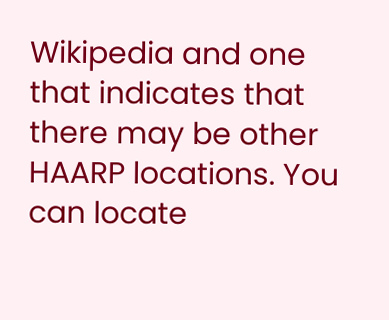Wikipedia and one that indicates that there may be other HAARP locations. You can locate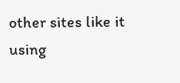other sites like it using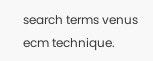search terms venus ecm technique.